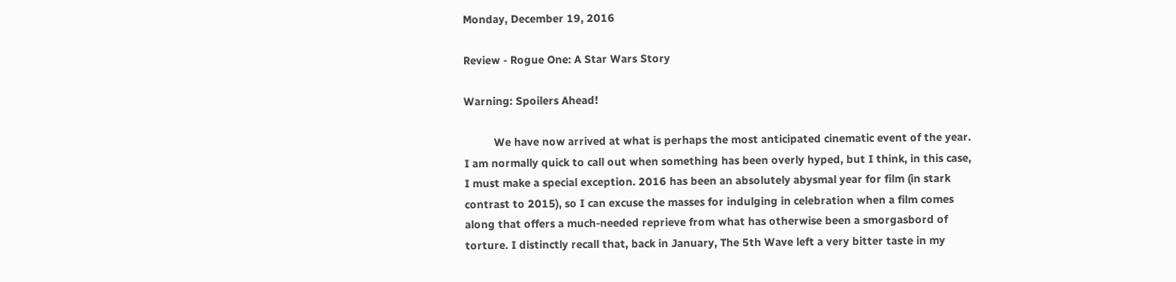Monday, December 19, 2016

Review - Rogue One: A Star Wars Story

Warning: Spoilers Ahead!

          We have now arrived at what is perhaps the most anticipated cinematic event of the year. I am normally quick to call out when something has been overly hyped, but I think, in this case, I must make a special exception. 2016 has been an absolutely abysmal year for film (in stark contrast to 2015), so I can excuse the masses for indulging in celebration when a film comes along that offers a much-needed reprieve from what has otherwise been a smorgasbord of torture. I distinctly recall that, back in January, The 5th Wave left a very bitter taste in my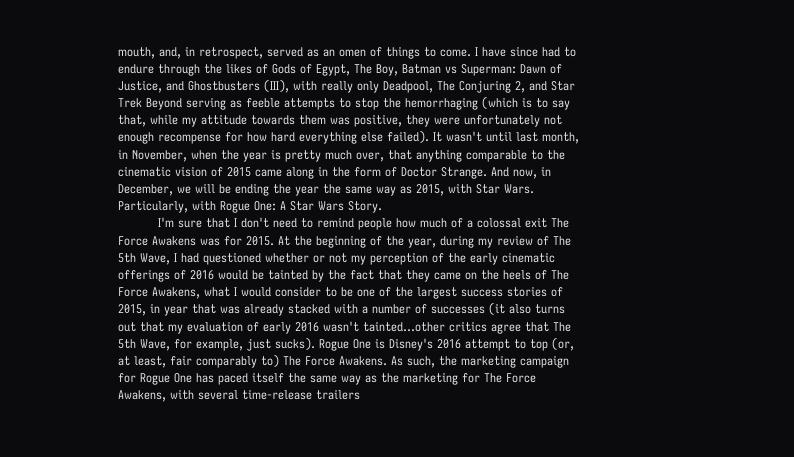mouth, and, in retrospect, served as an omen of things to come. I have since had to endure through the likes of Gods of Egypt, The Boy, Batman vs Superman: Dawn of Justice, and Ghostbusters (III), with really only Deadpool, The Conjuring 2, and Star Trek Beyond serving as feeble attempts to stop the hemorrhaging (which is to say that, while my attitude towards them was positive, they were unfortunately not enough recompense for how hard everything else failed). It wasn't until last month, in November, when the year is pretty much over, that anything comparable to the cinematic vision of 2015 came along in the form of Doctor Strange. And now, in December, we will be ending the year the same way as 2015, with Star Wars. Particularly, with Rogue One: A Star Wars Story.
          I'm sure that I don't need to remind people how much of a colossal exit The Force Awakens was for 2015. At the beginning of the year, during my review of The 5th Wave, I had questioned whether or not my perception of the early cinematic offerings of 2016 would be tainted by the fact that they came on the heels of The Force Awakens, what I would consider to be one of the largest success stories of 2015, in year that was already stacked with a number of successes (it also turns out that my evaluation of early 2016 wasn't tainted...other critics agree that The 5th Wave, for example, just sucks). Rogue One is Disney's 2016 attempt to top (or, at least, fair comparably to) The Force Awakens. As such, the marketing campaign for Rogue One has paced itself the same way as the marketing for The Force Awakens, with several time-release trailers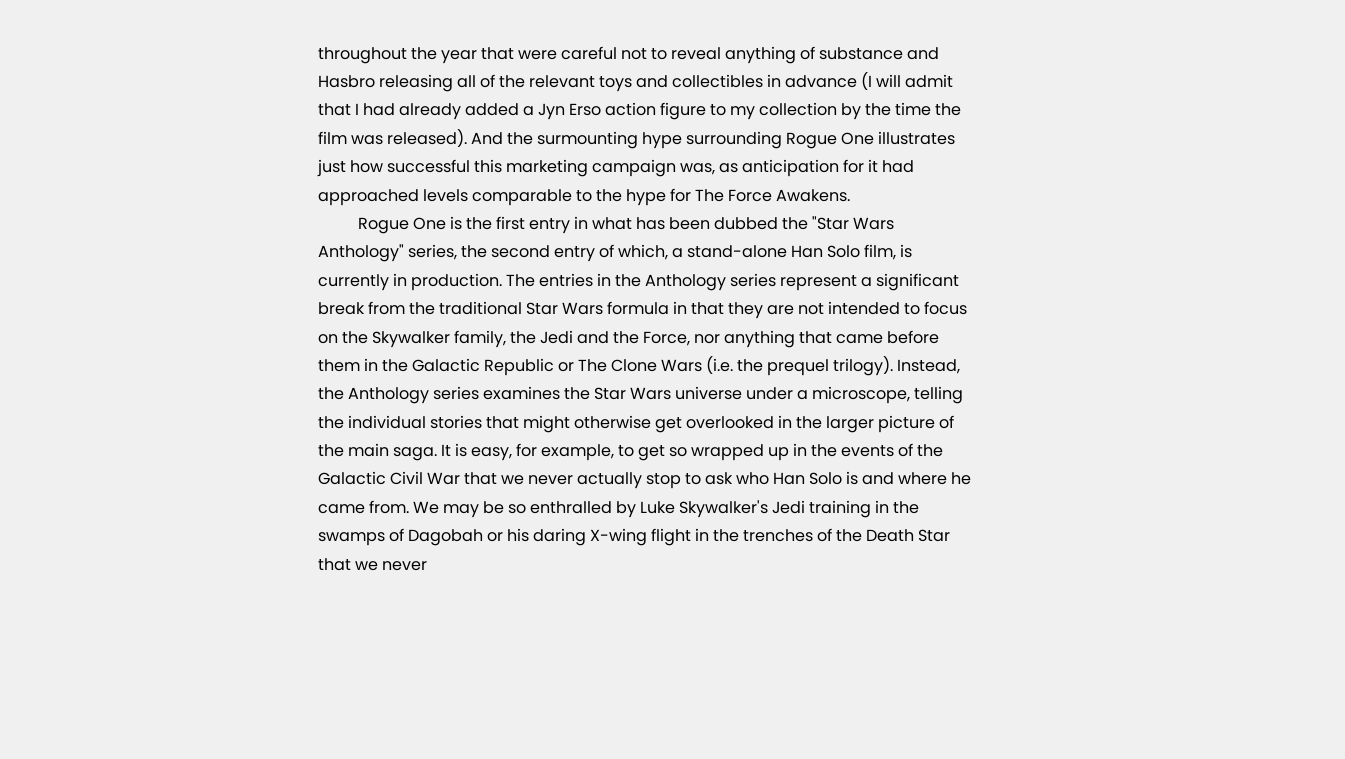throughout the year that were careful not to reveal anything of substance and Hasbro releasing all of the relevant toys and collectibles in advance (I will admit that I had already added a Jyn Erso action figure to my collection by the time the film was released). And the surmounting hype surrounding Rogue One illustrates just how successful this marketing campaign was, as anticipation for it had approached levels comparable to the hype for The Force Awakens.
          Rogue One is the first entry in what has been dubbed the "Star Wars Anthology" series, the second entry of which, a stand-alone Han Solo film, is currently in production. The entries in the Anthology series represent a significant break from the traditional Star Wars formula in that they are not intended to focus on the Skywalker family, the Jedi and the Force, nor anything that came before them in the Galactic Republic or The Clone Wars (i.e. the prequel trilogy). Instead, the Anthology series examines the Star Wars universe under a microscope, telling the individual stories that might otherwise get overlooked in the larger picture of the main saga. It is easy, for example, to get so wrapped up in the events of the Galactic Civil War that we never actually stop to ask who Han Solo is and where he came from. We may be so enthralled by Luke Skywalker's Jedi training in the swamps of Dagobah or his daring X-wing flight in the trenches of the Death Star that we never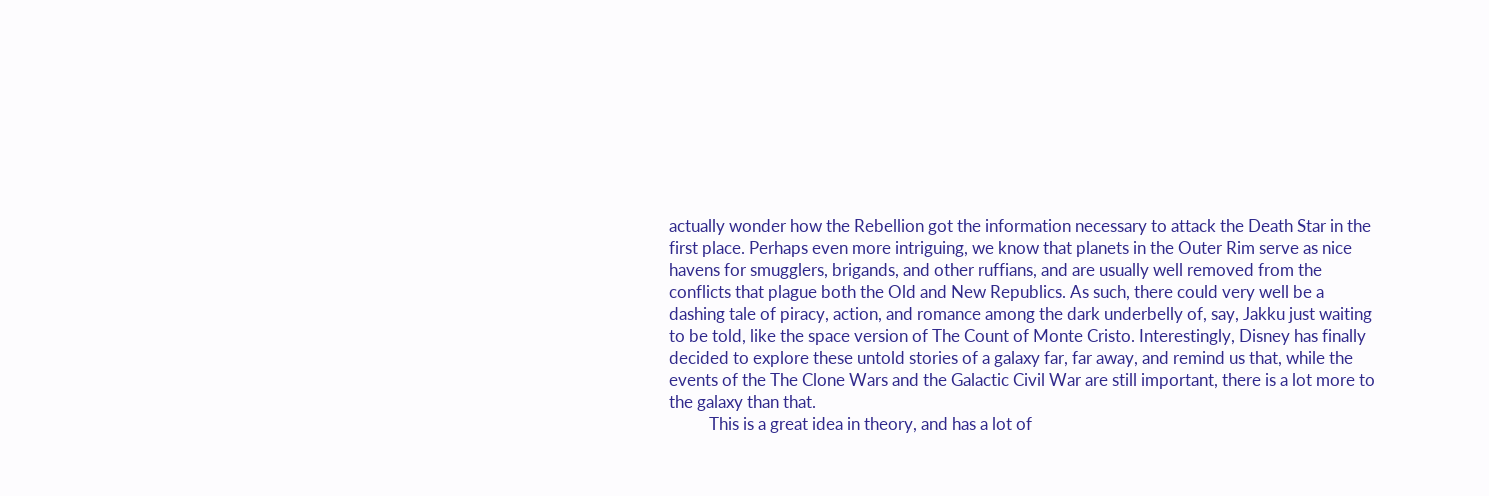actually wonder how the Rebellion got the information necessary to attack the Death Star in the first place. Perhaps even more intriguing, we know that planets in the Outer Rim serve as nice havens for smugglers, brigands, and other ruffians, and are usually well removed from the conflicts that plague both the Old and New Republics. As such, there could very well be a dashing tale of piracy, action, and romance among the dark underbelly of, say, Jakku just waiting to be told, like the space version of The Count of Monte Cristo. Interestingly, Disney has finally decided to explore these untold stories of a galaxy far, far away, and remind us that, while the events of the The Clone Wars and the Galactic Civil War are still important, there is a lot more to the galaxy than that.
          This is a great idea in theory, and has a lot of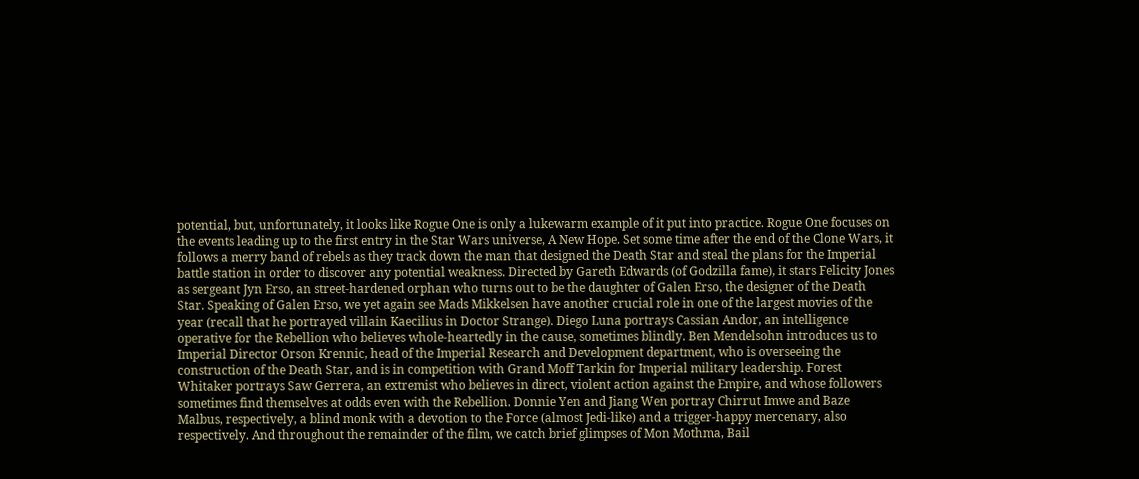potential, but, unfortunately, it looks like Rogue One is only a lukewarm example of it put into practice. Rogue One focuses on the events leading up to the first entry in the Star Wars universe, A New Hope. Set some time after the end of the Clone Wars, it follows a merry band of rebels as they track down the man that designed the Death Star and steal the plans for the Imperial battle station in order to discover any potential weakness. Directed by Gareth Edwards (of Godzilla fame), it stars Felicity Jones as sergeant Jyn Erso, an street-hardened orphan who turns out to be the daughter of Galen Erso, the designer of the Death Star. Speaking of Galen Erso, we yet again see Mads Mikkelsen have another crucial role in one of the largest movies of the year (recall that he portrayed villain Kaecilius in Doctor Strange). Diego Luna portrays Cassian Andor, an intelligence operative for the Rebellion who believes whole-heartedly in the cause, sometimes blindly. Ben Mendelsohn introduces us to Imperial Director Orson Krennic, head of the Imperial Research and Development department, who is overseeing the construction of the Death Star, and is in competition with Grand Moff Tarkin for Imperial military leadership. Forest Whitaker portrays Saw Gerrera, an extremist who believes in direct, violent action against the Empire, and whose followers sometimes find themselves at odds even with the Rebellion. Donnie Yen and Jiang Wen portray Chirrut Imwe and Baze Malbus, respectively, a blind monk with a devotion to the Force (almost Jedi-like) and a trigger-happy mercenary, also respectively. And throughout the remainder of the film, we catch brief glimpses of Mon Mothma, Bail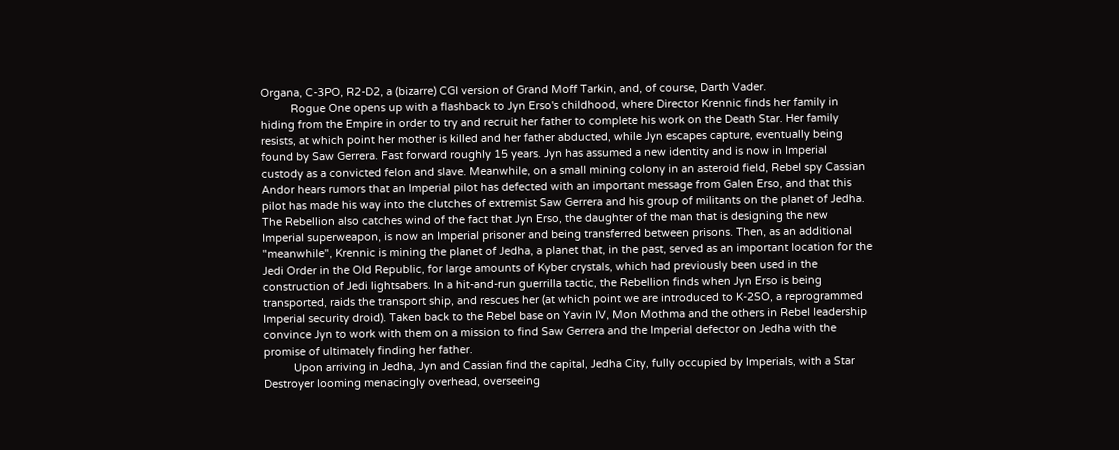Organa, C-3PO, R2-D2, a (bizarre) CGI version of Grand Moff Tarkin, and, of course, Darth Vader.
          Rogue One opens up with a flashback to Jyn Erso's childhood, where Director Krennic finds her family in hiding from the Empire in order to try and recruit her father to complete his work on the Death Star. Her family resists, at which point her mother is killed and her father abducted, while Jyn escapes capture, eventually being found by Saw Gerrera. Fast forward roughly 15 years. Jyn has assumed a new identity and is now in Imperial custody as a convicted felon and slave. Meanwhile, on a small mining colony in an asteroid field, Rebel spy Cassian Andor hears rumors that an Imperial pilot has defected with an important message from Galen Erso, and that this pilot has made his way into the clutches of extremist Saw Gerrera and his group of militants on the planet of Jedha. The Rebellion also catches wind of the fact that Jyn Erso, the daughter of the man that is designing the new Imperial superweapon, is now an Imperial prisoner and being transferred between prisons. Then, as an additional "meanwhile", Krennic is mining the planet of Jedha, a planet that, in the past, served as an important location for the Jedi Order in the Old Republic, for large amounts of Kyber crystals, which had previously been used in the construction of Jedi lightsabers. In a hit-and-run guerrilla tactic, the Rebellion finds when Jyn Erso is being transported, raids the transport ship, and rescues her (at which point we are introduced to K-2SO, a reprogrammed Imperial security droid). Taken back to the Rebel base on Yavin IV, Mon Mothma and the others in Rebel leadership convince Jyn to work with them on a mission to find Saw Gerrera and the Imperial defector on Jedha with the promise of ultimately finding her father.
          Upon arriving in Jedha, Jyn and Cassian find the capital, Jedha City, fully occupied by Imperials, with a Star Destroyer looming menacingly overhead, overseeing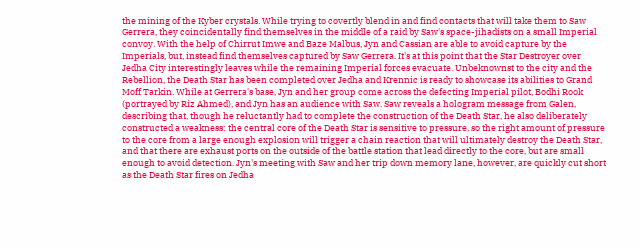the mining of the Kyber crystals. While trying to covertly blend in and find contacts that will take them to Saw Gerrera, they coincidentally find themselves in the middle of a raid by Saw's space-jihadists on a small Imperial convoy. With the help of Chirrut Imwe and Baze Malbus, Jyn and Cassian are able to avoid capture by the Imperials, but, instead find themselves captured by Saw Gerrera. It's at this point that the Star Destroyer over Jedha City interestingly leaves while the remaining Imperial forces evacuate. Unbeknownst to the city and the Rebellion, the Death Star has been completed over Jedha and Krennic is ready to showcase its abilities to Grand Moff Tarkin. While at Gerrera's base, Jyn and her group come across the defecting Imperial pilot, Bodhi Rook (portrayed by Riz Ahmed), and Jyn has an audience with Saw. Saw reveals a hologram message from Galen, describing that, though he reluctantly had to complete the construction of the Death Star, he also deliberately constructed a weakness: the central core of the Death Star is sensitive to pressure, so the right amount of pressure to the core from a large enough explosion will trigger a chain reaction that will ultimately destroy the Death Star, and that there are exhaust ports on the outside of the battle station that lead directly to the core, but are small enough to avoid detection. Jyn's meeting with Saw and her trip down memory lane, however, are quickly cut short as the Death Star fires on Jedha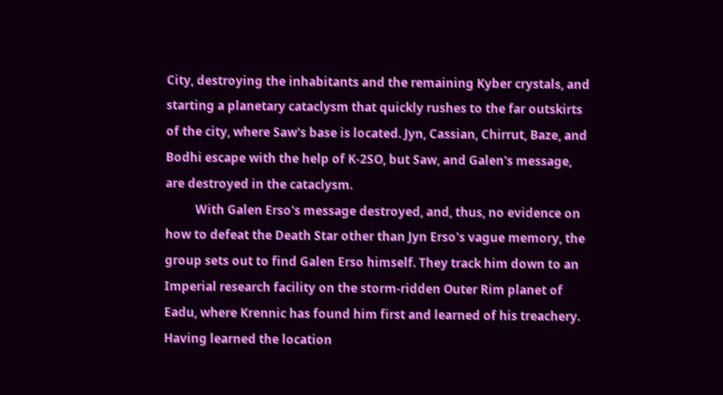City, destroying the inhabitants and the remaining Kyber crystals, and starting a planetary cataclysm that quickly rushes to the far outskirts of the city, where Saw's base is located. Jyn, Cassian, Chirrut, Baze, and Bodhi escape with the help of K-2SO, but Saw, and Galen's message, are destroyed in the cataclysm.
          With Galen Erso's message destroyed, and, thus, no evidence on how to defeat the Death Star other than Jyn Erso's vague memory, the group sets out to find Galen Erso himself. They track him down to an Imperial research facility on the storm-ridden Outer Rim planet of Eadu, where Krennic has found him first and learned of his treachery. Having learned the location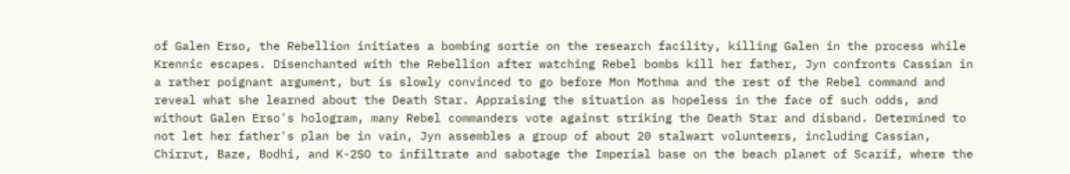of Galen Erso, the Rebellion initiates a bombing sortie on the research facility, killing Galen in the process while Krennic escapes. Disenchanted with the Rebellion after watching Rebel bombs kill her father, Jyn confronts Cassian in a rather poignant argument, but is slowly convinced to go before Mon Mothma and the rest of the Rebel command and reveal what she learned about the Death Star. Appraising the situation as hopeless in the face of such odds, and without Galen Erso's hologram, many Rebel commanders vote against striking the Death Star and disband. Determined to not let her father's plan be in vain, Jyn assembles a group of about 20 stalwart volunteers, including Cassian, Chirrut, Baze, Bodhi, and K-2SO to infiltrate and sabotage the Imperial base on the beach planet of Scarif, where the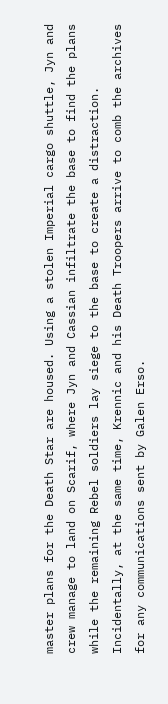master plans for the Death Star are housed. Using a stolen Imperial cargo shuttle, Jyn and crew manage to land on Scarif, where Jyn and Cassian infiltrate the base to find the plans while the remaining Rebel soldiers lay siege to the base to create a distraction. Incidentally, at the same time, Krennic and his Death Troopers arrive to comb the archives for any communications sent by Galen Erso.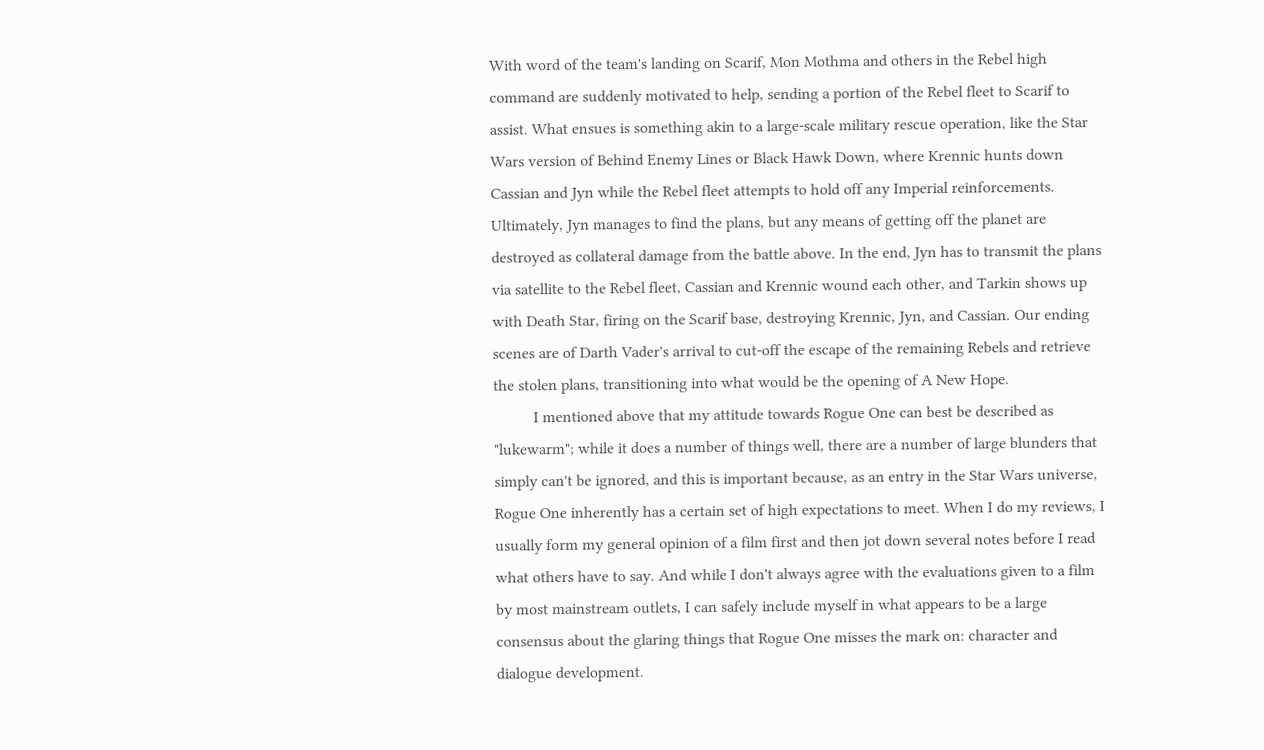With word of the team's landing on Scarif, Mon Mothma and others in the Rebel high command are suddenly motivated to help, sending a portion of the Rebel fleet to Scarif to assist. What ensues is something akin to a large-scale military rescue operation, like the Star Wars version of Behind Enemy Lines or Black Hawk Down, where Krennic hunts down Cassian and Jyn while the Rebel fleet attempts to hold off any Imperial reinforcements. Ultimately, Jyn manages to find the plans, but any means of getting off the planet are destroyed as collateral damage from the battle above. In the end, Jyn has to transmit the plans via satellite to the Rebel fleet, Cassian and Krennic wound each other, and Tarkin shows up with Death Star, firing on the Scarif base, destroying Krennic, Jyn, and Cassian. Our ending scenes are of Darth Vader's arrival to cut-off the escape of the remaining Rebels and retrieve the stolen plans, transitioning into what would be the opening of A New Hope.
          I mentioned above that my attitude towards Rogue One can best be described as "lukewarm"; while it does a number of things well, there are a number of large blunders that simply can't be ignored, and this is important because, as an entry in the Star Wars universe, Rogue One inherently has a certain set of high expectations to meet. When I do my reviews, I usually form my general opinion of a film first and then jot down several notes before I read what others have to say. And while I don't always agree with the evaluations given to a film by most mainstream outlets, I can safely include myself in what appears to be a large consensus about the glaring things that Rogue One misses the mark on: character and dialogue development.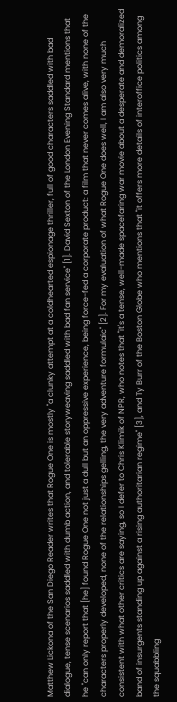Matthew Lickona of the San Diego Reader writes that Rogue One is mostly "a clunky attempt at a coldhearted espionage thriller, full of good characters saddled with bad dialogue, tense scenarios saddled with dumb action, and tolerable storyweaving saddled with bad fan service" [1]. David Sexton of the London Evening Standard mentions that he "can only report that [he] found Rogue One not just a dull but an oppressive experience, being force-fed a corporate product: a film that never comes alive, with none of the characters properly developed, none of the relationships gelling, the very adventure formulaic" [2]. For my evaluation of what Rogue One does well, I am also very much consistent with what other critics are saying, so I defer to Chris Klimik of NPR, who notes that "it's a tense, well-made spacefaring war movie about a desperate and demoralized band of insurgents standing up against a rising authoritarian regime" [3], and Ty Burr of the Boston Globe who mentions that "it offers more details of interoffice politics among the squabbling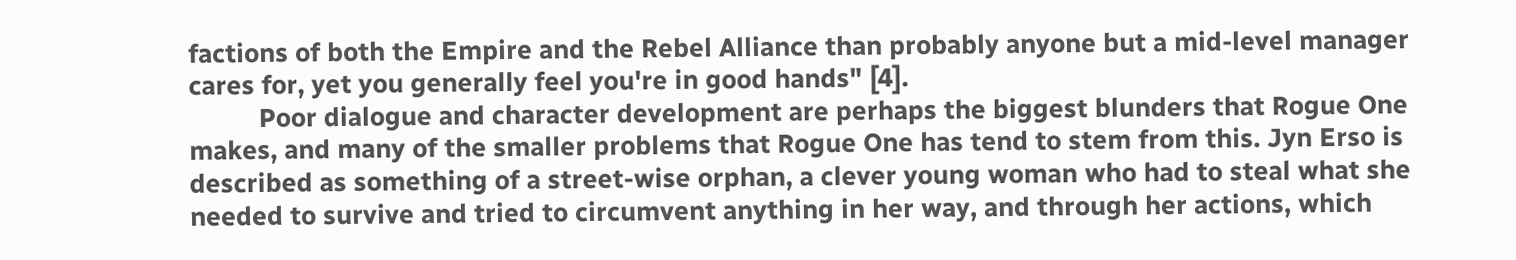factions of both the Empire and the Rebel Alliance than probably anyone but a mid-level manager cares for, yet you generally feel you're in good hands" [4].
          Poor dialogue and character development are perhaps the biggest blunders that Rogue One makes, and many of the smaller problems that Rogue One has tend to stem from this. Jyn Erso is described as something of a street-wise orphan, a clever young woman who had to steal what she needed to survive and tried to circumvent anything in her way, and through her actions, which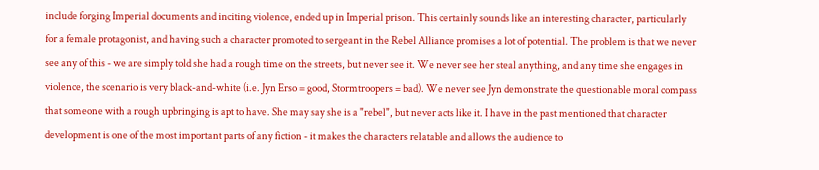include forging Imperial documents and inciting violence, ended up in Imperial prison. This certainly sounds like an interesting character, particularly for a female protagonist, and having such a character promoted to sergeant in the Rebel Alliance promises a lot of potential. The problem is that we never see any of this - we are simply told she had a rough time on the streets, but never see it. We never see her steal anything, and any time she engages in violence, the scenario is very black-and-white (i.e. Jyn Erso = good, Stormtroopers = bad). We never see Jyn demonstrate the questionable moral compass that someone with a rough upbringing is apt to have. She may say she is a "rebel", but never acts like it. I have in the past mentioned that character development is one of the most important parts of any fiction - it makes the characters relatable and allows the audience to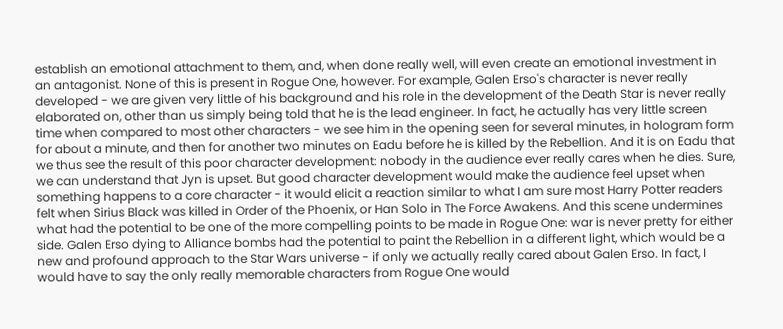establish an emotional attachment to them, and, when done really well, will even create an emotional investment in an antagonist. None of this is present in Rogue One, however. For example, Galen Erso's character is never really developed - we are given very little of his background and his role in the development of the Death Star is never really elaborated on, other than us simply being told that he is the lead engineer. In fact, he actually has very little screen time when compared to most other characters - we see him in the opening seen for several minutes, in hologram form for about a minute, and then for another two minutes on Eadu before he is killed by the Rebellion. And it is on Eadu that we thus see the result of this poor character development: nobody in the audience ever really cares when he dies. Sure, we can understand that Jyn is upset. But good character development would make the audience feel upset when something happens to a core character - it would elicit a reaction similar to what I am sure most Harry Potter readers felt when Sirius Black was killed in Order of the Phoenix, or Han Solo in The Force Awakens. And this scene undermines what had the potential to be one of the more compelling points to be made in Rogue One: war is never pretty for either side. Galen Erso dying to Alliance bombs had the potential to paint the Rebellion in a different light, which would be a new and profound approach to the Star Wars universe - if only we actually really cared about Galen Erso. In fact, I would have to say the only really memorable characters from Rogue One would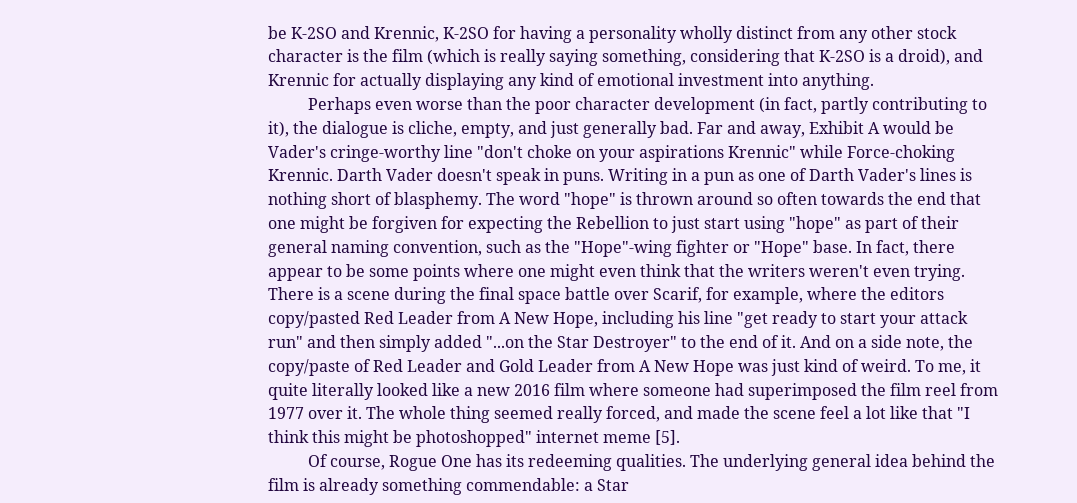be K-2SO and Krennic, K-2SO for having a personality wholly distinct from any other stock character is the film (which is really saying something, considering that K-2SO is a droid), and Krennic for actually displaying any kind of emotional investment into anything.
          Perhaps even worse than the poor character development (in fact, partly contributing to it), the dialogue is cliche, empty, and just generally bad. Far and away, Exhibit A would be Vader's cringe-worthy line "don't choke on your aspirations Krennic" while Force-choking Krennic. Darth Vader doesn't speak in puns. Writing in a pun as one of Darth Vader's lines is nothing short of blasphemy. The word "hope" is thrown around so often towards the end that one might be forgiven for expecting the Rebellion to just start using "hope" as part of their general naming convention, such as the "Hope"-wing fighter or "Hope" base. In fact, there appear to be some points where one might even think that the writers weren't even trying. There is a scene during the final space battle over Scarif, for example, where the editors copy/pasted Red Leader from A New Hope, including his line "get ready to start your attack run" and then simply added "...on the Star Destroyer" to the end of it. And on a side note, the copy/paste of Red Leader and Gold Leader from A New Hope was just kind of weird. To me, it quite literally looked like a new 2016 film where someone had superimposed the film reel from 1977 over it. The whole thing seemed really forced, and made the scene feel a lot like that "I think this might be photoshopped" internet meme [5].
          Of course, Rogue One has its redeeming qualities. The underlying general idea behind the film is already something commendable: a Star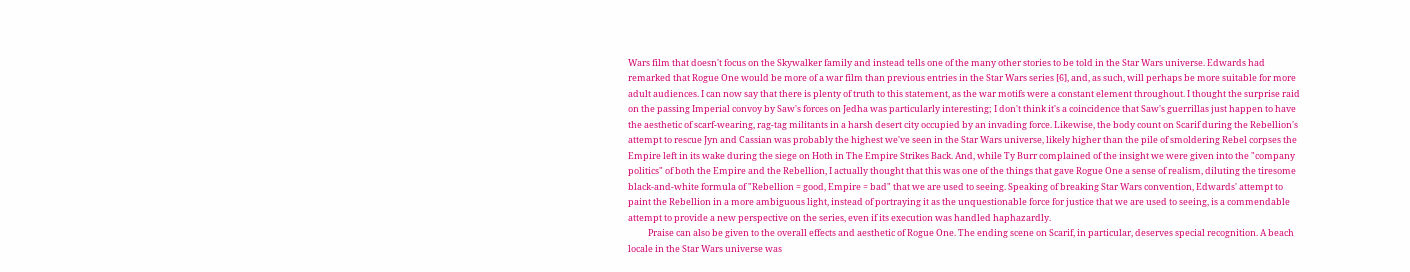Wars film that doesn't focus on the Skywalker family and instead tells one of the many other stories to be told in the Star Wars universe. Edwards had remarked that Rogue One would be more of a war film than previous entries in the Star Wars series [6], and, as such, will perhaps be more suitable for more adult audiences. I can now say that there is plenty of truth to this statement, as the war motifs were a constant element throughout. I thought the surprise raid on the passing Imperial convoy by Saw's forces on Jedha was particularly interesting; I don't think it's a coincidence that Saw's guerrillas just happen to have the aesthetic of scarf-wearing, rag-tag militants in a harsh desert city occupied by an invading force. Likewise, the body count on Scarif during the Rebellion's attempt to rescue Jyn and Cassian was probably the highest we've seen in the Star Wars universe, likely higher than the pile of smoldering Rebel corpses the Empire left in its wake during the siege on Hoth in The Empire Strikes Back. And, while Ty Burr complained of the insight we were given into the "company politics" of both the Empire and the Rebellion, I actually thought that this was one of the things that gave Rogue One a sense of realism, diluting the tiresome black-and-white formula of "Rebellion = good, Empire = bad" that we are used to seeing. Speaking of breaking Star Wars convention, Edwards' attempt to paint the Rebellion in a more ambiguous light, instead of portraying it as the unquestionable force for justice that we are used to seeing, is a commendable attempt to provide a new perspective on the series, even if its execution was handled haphazardly.
          Praise can also be given to the overall effects and aesthetic of Rogue One. The ending scene on Scarif, in particular, deserves special recognition. A beach locale in the Star Wars universe was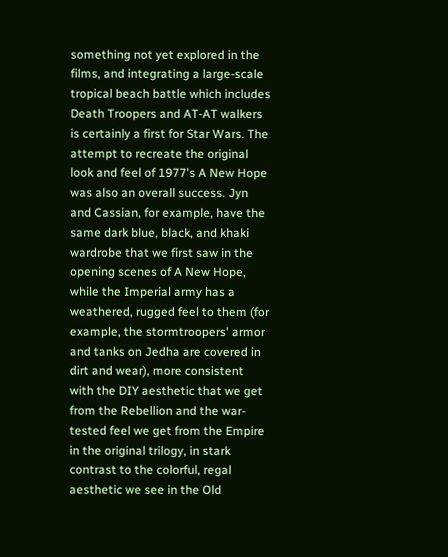something not yet explored in the films, and integrating a large-scale tropical beach battle which includes Death Troopers and AT-AT walkers is certainly a first for Star Wars. The attempt to recreate the original look and feel of 1977's A New Hope was also an overall success. Jyn and Cassian, for example, have the same dark blue, black, and khaki wardrobe that we first saw in the opening scenes of A New Hope, while the Imperial army has a weathered, rugged feel to them (for example, the stormtroopers' armor and tanks on Jedha are covered in dirt and wear), more consistent with the DIY aesthetic that we get from the Rebellion and the war-tested feel we get from the Empire in the original trilogy, in stark contrast to the colorful, regal aesthetic we see in the Old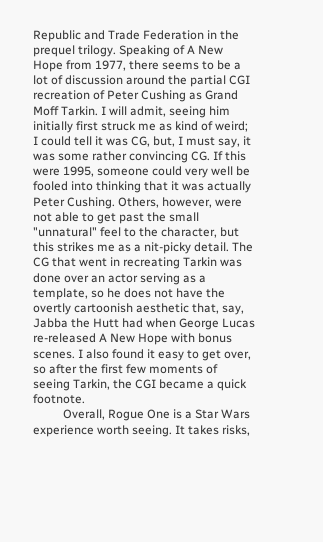Republic and Trade Federation in the prequel trilogy. Speaking of A New Hope from 1977, there seems to be a lot of discussion around the partial CGI recreation of Peter Cushing as Grand Moff Tarkin. I will admit, seeing him initially first struck me as kind of weird; I could tell it was CG, but, I must say, it was some rather convincing CG. If this were 1995, someone could very well be fooled into thinking that it was actually Peter Cushing. Others, however, were not able to get past the small "unnatural" feel to the character, but this strikes me as a nit-picky detail. The CG that went in recreating Tarkin was done over an actor serving as a template, so he does not have the overtly cartoonish aesthetic that, say, Jabba the Hutt had when George Lucas re-released A New Hope with bonus scenes. I also found it easy to get over, so after the first few moments of seeing Tarkin, the CGI became a quick footnote.
          Overall, Rogue One is a Star Wars experience worth seeing. It takes risks,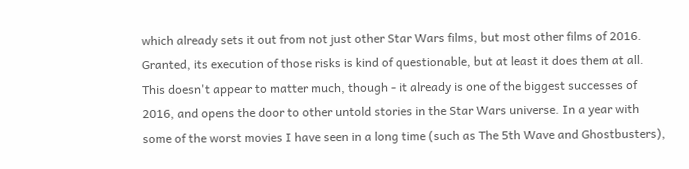which already sets it out from not just other Star Wars films, but most other films of 2016. Granted, its execution of those risks is kind of questionable, but at least it does them at all. This doesn't appear to matter much, though - it already is one of the biggest successes of 2016, and opens the door to other untold stories in the Star Wars universe. In a year with some of the worst movies I have seen in a long time (such as The 5th Wave and Ghostbusters),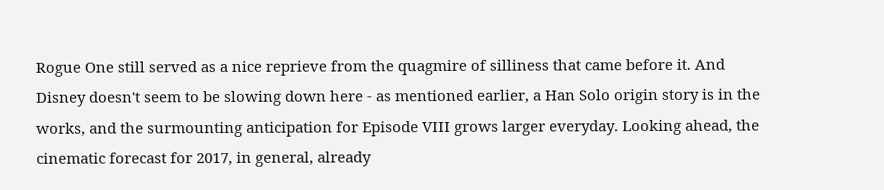Rogue One still served as a nice reprieve from the quagmire of silliness that came before it. And Disney doesn't seem to be slowing down here - as mentioned earlier, a Han Solo origin story is in the works, and the surmounting anticipation for Episode VIII grows larger everyday. Looking ahead, the cinematic forecast for 2017, in general, already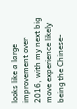looks like a large improvement over 2016, with my next big move experience likely being the Chinese-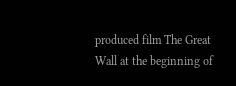produced film The Great Wall at the beginning of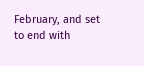February, and set to end with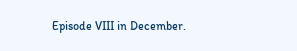Episode VIII in December.